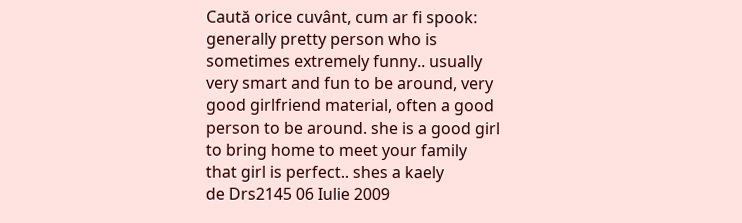Caută orice cuvânt, cum ar fi spook:
generally pretty person who is sometimes extremely funny.. usually very smart and fun to be around, very good girlfriend material, often a good person to be around. she is a good girl to bring home to meet your family
that girl is perfect.. shes a kaely
de Drs2145 06 Iulie 2009